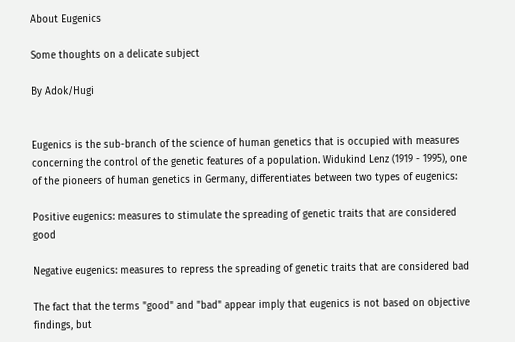About Eugenics

Some thoughts on a delicate subject

By Adok/Hugi


Eugenics is the sub-branch of the science of human genetics that is occupied with measures concerning the control of the genetic features of a population. Widukind Lenz (1919 - 1995), one of the pioneers of human genetics in Germany, differentiates between two types of eugenics:

Positive eugenics: measures to stimulate the spreading of genetic traits that are considered good

Negative eugenics: measures to repress the spreading of genetic traits that are considered bad

The fact that the terms "good" and "bad" appear imply that eugenics is not based on objective findings, but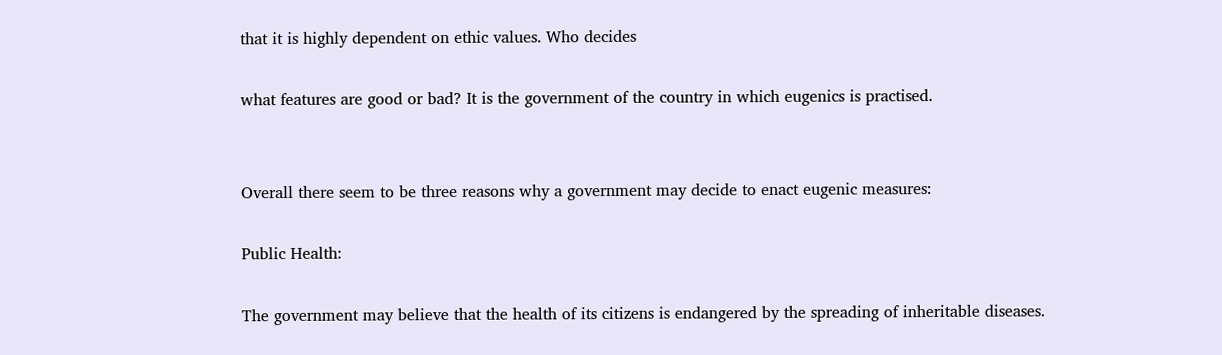that it is highly dependent on ethic values. Who decides

what features are good or bad? It is the government of the country in which eugenics is practised.


Overall there seem to be three reasons why a government may decide to enact eugenic measures:

Public Health:

The government may believe that the health of its citizens is endangered by the spreading of inheritable diseases.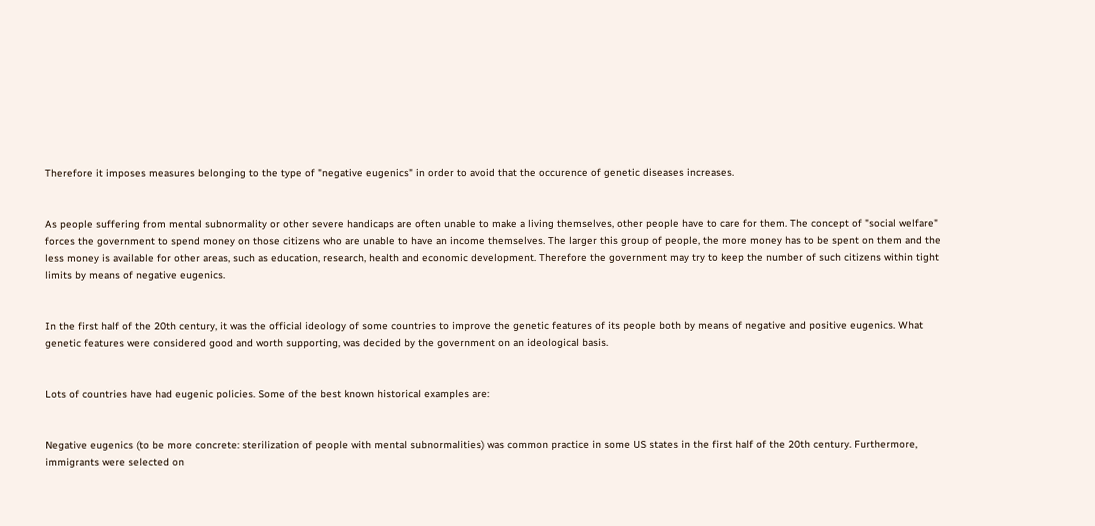Therefore it imposes measures belonging to the type of "negative eugenics" in order to avoid that the occurence of genetic diseases increases.


As people suffering from mental subnormality or other severe handicaps are often unable to make a living themselves, other people have to care for them. The concept of "social welfare" forces the government to spend money on those citizens who are unable to have an income themselves. The larger this group of people, the more money has to be spent on them and the less money is available for other areas, such as education, research, health and economic development. Therefore the government may try to keep the number of such citizens within tight limits by means of negative eugenics.


In the first half of the 20th century, it was the official ideology of some countries to improve the genetic features of its people both by means of negative and positive eugenics. What genetic features were considered good and worth supporting, was decided by the government on an ideological basis.


Lots of countries have had eugenic policies. Some of the best known historical examples are:


Negative eugenics (to be more concrete: sterilization of people with mental subnormalities) was common practice in some US states in the first half of the 20th century. Furthermore, immigrants were selected on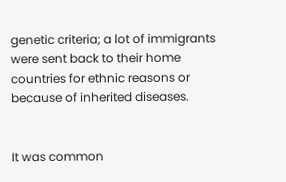genetic criteria; a lot of immigrants were sent back to their home countries for ethnic reasons or because of inherited diseases.


It was common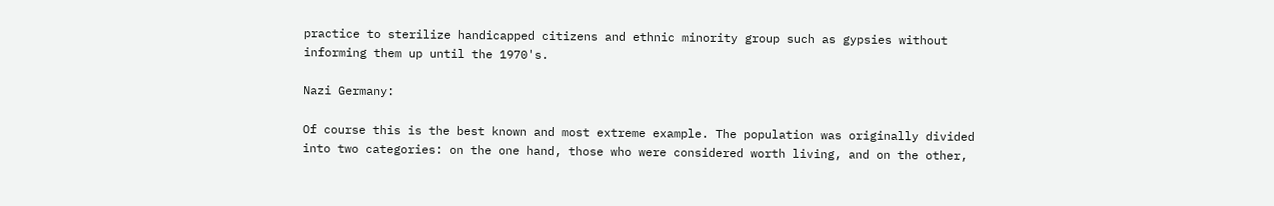practice to sterilize handicapped citizens and ethnic minority group such as gypsies without informing them up until the 1970's.

Nazi Germany:

Of course this is the best known and most extreme example. The population was originally divided into two categories: on the one hand, those who were considered worth living, and on the other,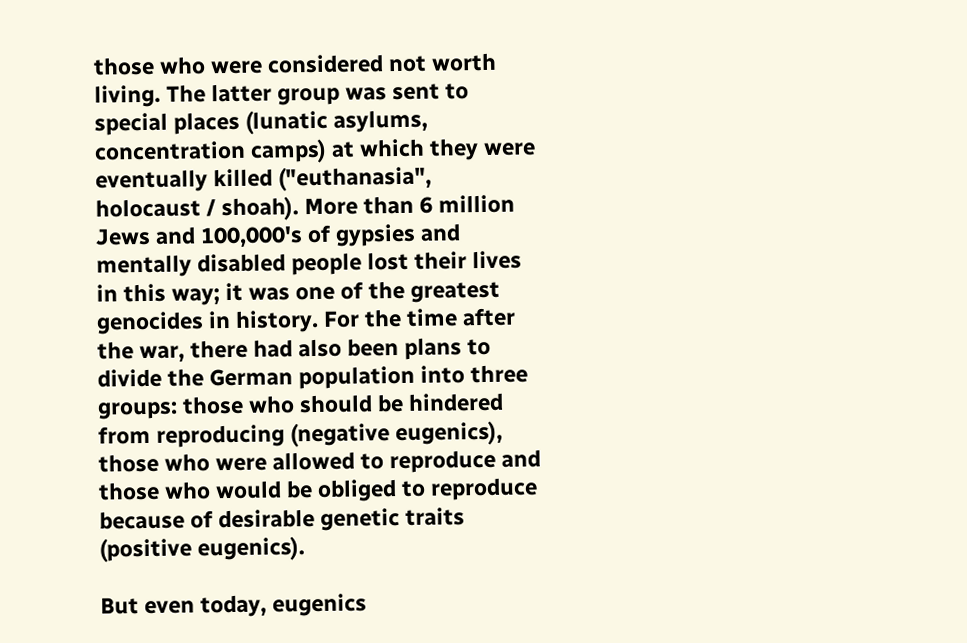those who were considered not worth living. The latter group was sent to special places (lunatic asylums, concentration camps) at which they were eventually killed ("euthanasia", holocaust / shoah). More than 6 million Jews and 100,000's of gypsies and mentally disabled people lost their lives in this way; it was one of the greatest genocides in history. For the time after the war, there had also been plans to divide the German population into three groups: those who should be hindered from reproducing (negative eugenics), those who were allowed to reproduce and those who would be obliged to reproduce because of desirable genetic traits (positive eugenics).

But even today, eugenics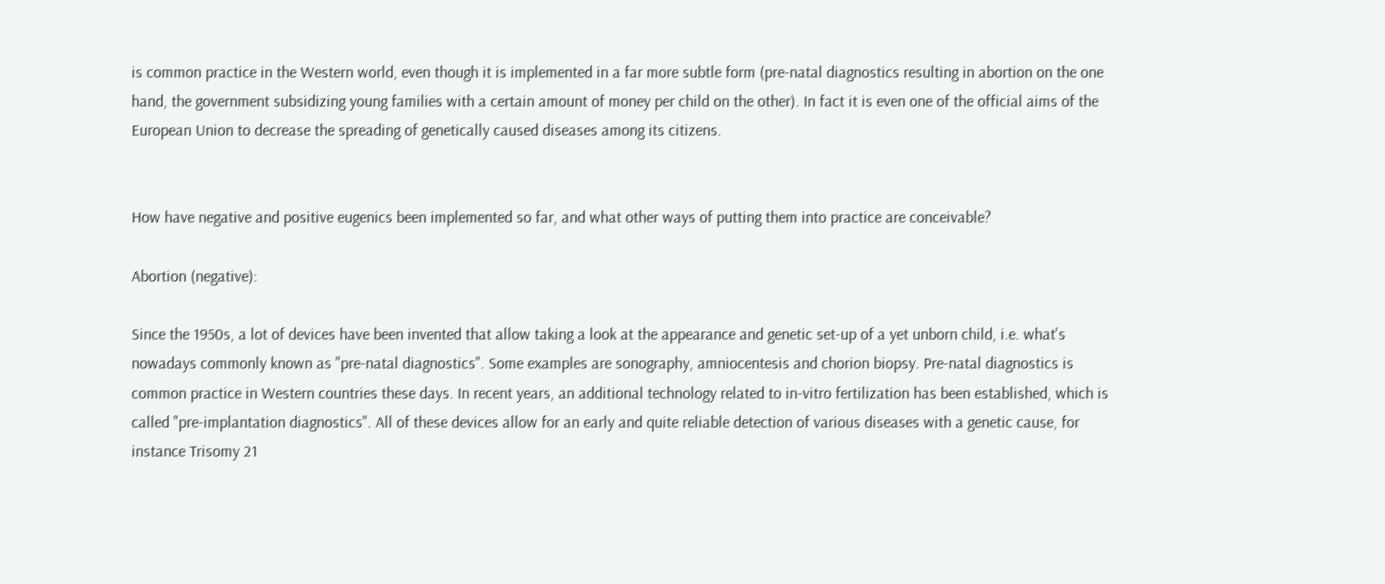is common practice in the Western world, even though it is implemented in a far more subtle form (pre-natal diagnostics resulting in abortion on the one hand, the government subsidizing young families with a certain amount of money per child on the other). In fact it is even one of the official aims of the European Union to decrease the spreading of genetically caused diseases among its citizens.


How have negative and positive eugenics been implemented so far, and what other ways of putting them into practice are conceivable?

Abortion (negative):

Since the 1950s, a lot of devices have been invented that allow taking a look at the appearance and genetic set-up of a yet unborn child, i.e. what's nowadays commonly known as "pre-natal diagnostics". Some examples are sonography, amniocentesis and chorion biopsy. Pre-natal diagnostics is common practice in Western countries these days. In recent years, an additional technology related to in-vitro fertilization has been established, which is called "pre-implantation diagnostics". All of these devices allow for an early and quite reliable detection of various diseases with a genetic cause, for instance Trisomy 21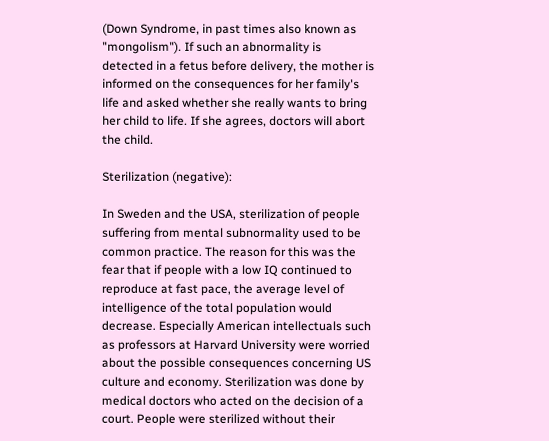(Down Syndrome, in past times also known as "mongolism"). If such an abnormality is detected in a fetus before delivery, the mother is informed on the consequences for her family's life and asked whether she really wants to bring her child to life. If she agrees, doctors will abort the child.

Sterilization (negative):

In Sweden and the USA, sterilization of people suffering from mental subnormality used to be common practice. The reason for this was the fear that if people with a low IQ continued to reproduce at fast pace, the average level of intelligence of the total population would decrease. Especially American intellectuals such as professors at Harvard University were worried about the possible consequences concerning US culture and economy. Sterilization was done by medical doctors who acted on the decision of a court. People were sterilized without their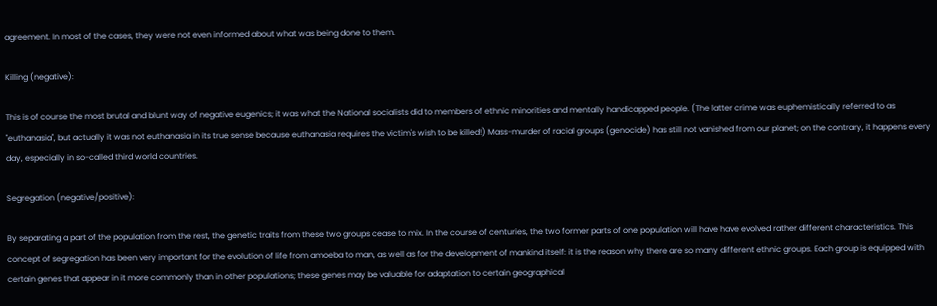agreement. In most of the cases, they were not even informed about what was being done to them.

Killing (negative):

This is of course the most brutal and blunt way of negative eugenics; it was what the National socialists did to members of ethnic minorities and mentally handicapped people. (The latter crime was euphemistically referred to as "euthanasia", but actually it was not euthanasia in its true sense because euthanasia requires the victim's wish to be killed!) Mass-murder of racial groups (genocide) has still not vanished from our planet; on the contrary, it happens every day, especially in so-called third world countries.

Segregation (negative/positive):

By separating a part of the population from the rest, the genetic traits from these two groups cease to mix. In the course of centuries, the two former parts of one population will have have evolved rather different characteristics. This concept of segregation has been very important for the evolution of life from amoeba to man, as well as for the development of mankind itself: it is the reason why there are so many different ethnic groups. Each group is equipped with certain genes that appear in it more commonly than in other populations; these genes may be valuable for adaptation to certain geographical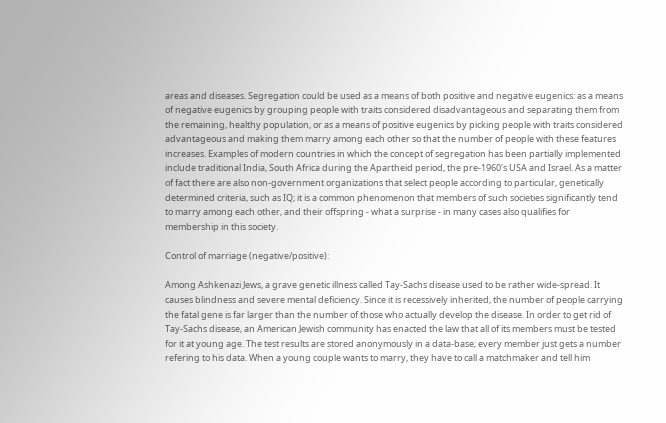areas and diseases. Segregation could be used as a means of both positive and negative eugenics: as a means of negative eugenics by grouping people with traits considered disadvantageous and separating them from the remaining, healthy population, or as a means of positive eugenics by picking people with traits considered advantageous and making them marry among each other so that the number of people with these features increases. Examples of modern countries in which the concept of segregation has been partially implemented include traditional India, South Africa during the Apartheid period, the pre-1960's USA and Israel. As a matter of fact there are also non-government organizations that select people according to particular, genetically determined criteria, such as IQ; it is a common phenomenon that members of such societies significantly tend to marry among each other, and their offspring - what a surprise - in many cases also qualifies for membership in this society.

Control of marriage (negative/positive):

Among Ashkenazi Jews, a grave genetic illness called Tay-Sachs disease used to be rather wide-spread. It causes blindness and severe mental deficiency. Since it is recessively inherited, the number of people carrying the fatal gene is far larger than the number of those who actually develop the disease. In order to get rid of Tay-Sachs disease, an American Jewish community has enacted the law that all of its members must be tested for it at young age. The test results are stored anonymously in a data-base; every member just gets a number refering to his data. When a young couple wants to marry, they have to call a matchmaker and tell him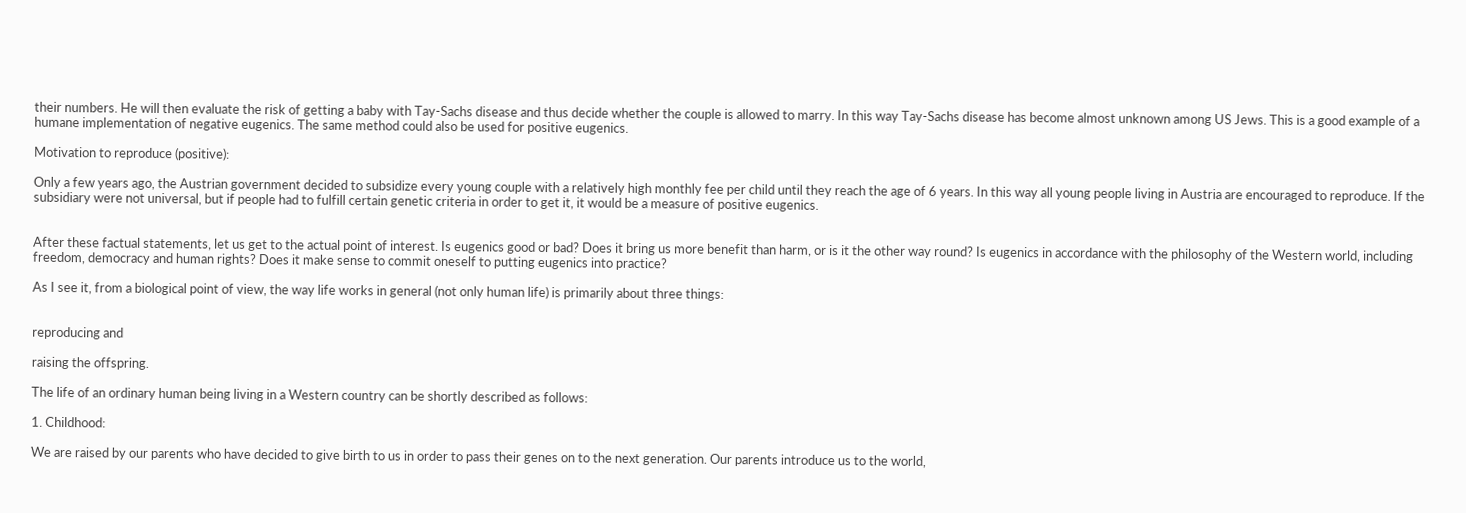their numbers. He will then evaluate the risk of getting a baby with Tay-Sachs disease and thus decide whether the couple is allowed to marry. In this way Tay-Sachs disease has become almost unknown among US Jews. This is a good example of a humane implementation of negative eugenics. The same method could also be used for positive eugenics.

Motivation to reproduce (positive):

Only a few years ago, the Austrian government decided to subsidize every young couple with a relatively high monthly fee per child until they reach the age of 6 years. In this way all young people living in Austria are encouraged to reproduce. If the subsidiary were not universal, but if people had to fulfill certain genetic criteria in order to get it, it would be a measure of positive eugenics.


After these factual statements, let us get to the actual point of interest. Is eugenics good or bad? Does it bring us more benefit than harm, or is it the other way round? Is eugenics in accordance with the philosophy of the Western world, including freedom, democracy and human rights? Does it make sense to commit oneself to putting eugenics into practice?

As I see it, from a biological point of view, the way life works in general (not only human life) is primarily about three things:


reproducing and

raising the offspring.

The life of an ordinary human being living in a Western country can be shortly described as follows:

1. Childhood:

We are raised by our parents who have decided to give birth to us in order to pass their genes on to the next generation. Our parents introduce us to the world,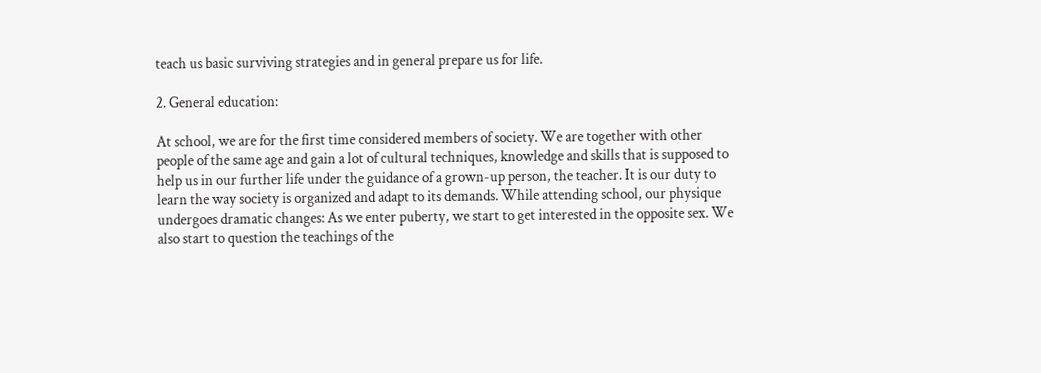teach us basic surviving strategies and in general prepare us for life.

2. General education:

At school, we are for the first time considered members of society. We are together with other people of the same age and gain a lot of cultural techniques, knowledge and skills that is supposed to help us in our further life under the guidance of a grown-up person, the teacher. It is our duty to learn the way society is organized and adapt to its demands. While attending school, our physique undergoes dramatic changes: As we enter puberty, we start to get interested in the opposite sex. We also start to question the teachings of the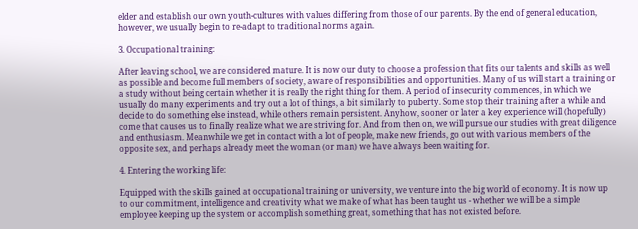elder and establish our own youth-cultures with values differing from those of our parents. By the end of general education, however, we usually begin to re-adapt to traditional norms again.

3. Occupational training:

After leaving school, we are considered mature. It is now our duty to choose a profession that fits our talents and skills as well as possible and become full members of society, aware of responsibilities and opportunities. Many of us will start a training or a study without being certain whether it is really the right thing for them. A period of insecurity commences, in which we usually do many experiments and try out a lot of things, a bit similarly to puberty. Some stop their training after a while and decide to do something else instead, while others remain persistent. Anyhow, sooner or later a key experience will (hopefully) come that causes us to finally realize what we are striving for. And from then on, we will pursue our studies with great diligence and enthusiasm. Meanwhile we get in contact with a lot of people, make new friends, go out with various members of the opposite sex, and perhaps already meet the woman (or man) we have always been waiting for.

4. Entering the working life:

Equipped with the skills gained at occupational training or university, we venture into the big world of economy. It is now up to our commitment, intelligence and creativity what we make of what has been taught us - whether we will be a simple employee keeping up the system or accomplish something great, something that has not existed before.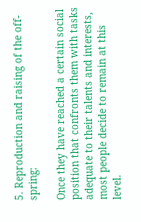5. Reproduction and raising of the off-spring:

Once they have reached a certain social position that confronts them with tasks adequate to their talents and interests, most people decide to remain at this level.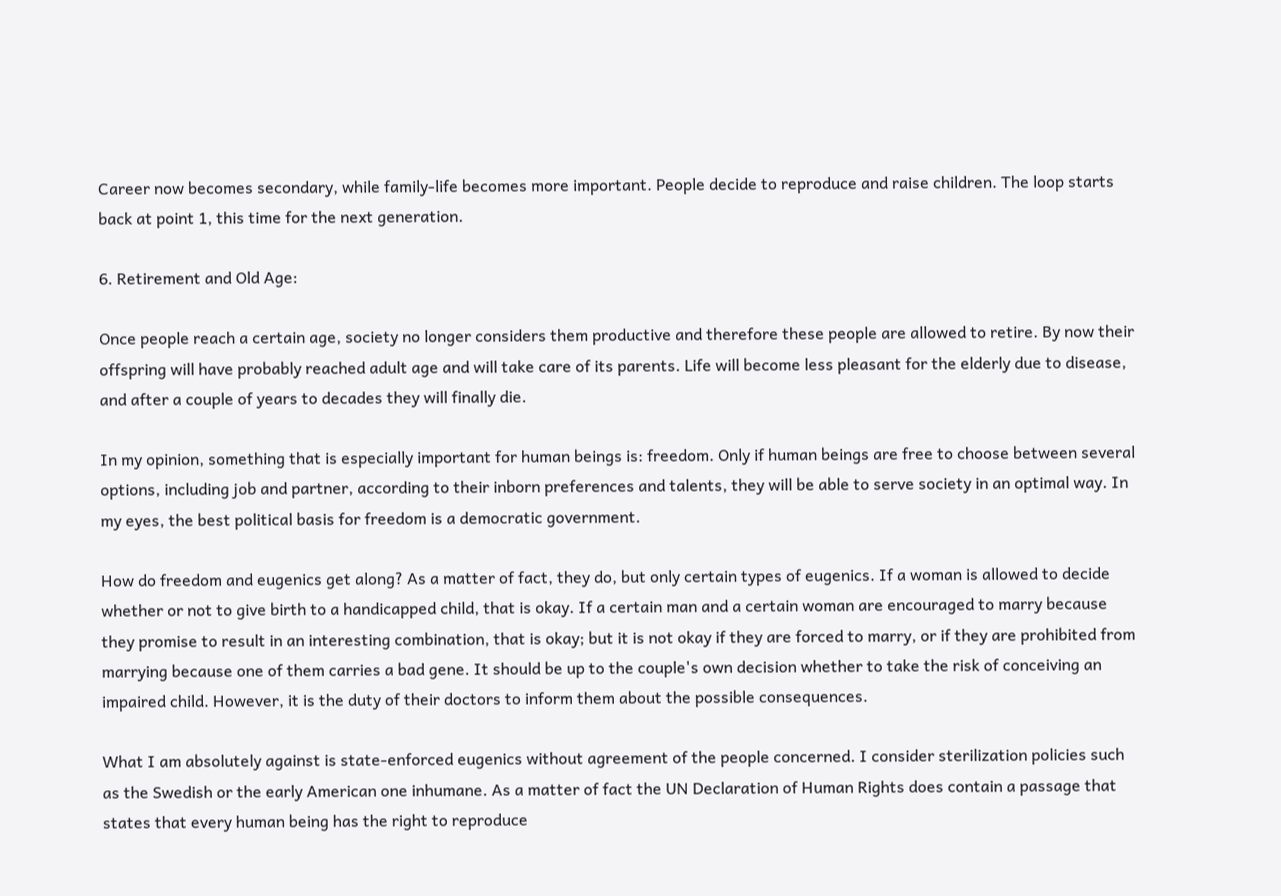Career now becomes secondary, while family-life becomes more important. People decide to reproduce and raise children. The loop starts back at point 1, this time for the next generation.

6. Retirement and Old Age:

Once people reach a certain age, society no longer considers them productive and therefore these people are allowed to retire. By now their offspring will have probably reached adult age and will take care of its parents. Life will become less pleasant for the elderly due to disease, and after a couple of years to decades they will finally die.

In my opinion, something that is especially important for human beings is: freedom. Only if human beings are free to choose between several options, including job and partner, according to their inborn preferences and talents, they will be able to serve society in an optimal way. In my eyes, the best political basis for freedom is a democratic government.

How do freedom and eugenics get along? As a matter of fact, they do, but only certain types of eugenics. If a woman is allowed to decide whether or not to give birth to a handicapped child, that is okay. If a certain man and a certain woman are encouraged to marry because they promise to result in an interesting combination, that is okay; but it is not okay if they are forced to marry, or if they are prohibited from marrying because one of them carries a bad gene. It should be up to the couple's own decision whether to take the risk of conceiving an impaired child. However, it is the duty of their doctors to inform them about the possible consequences.

What I am absolutely against is state-enforced eugenics without agreement of the people concerned. I consider sterilization policies such as the Swedish or the early American one inhumane. As a matter of fact the UN Declaration of Human Rights does contain a passage that states that every human being has the right to reproduce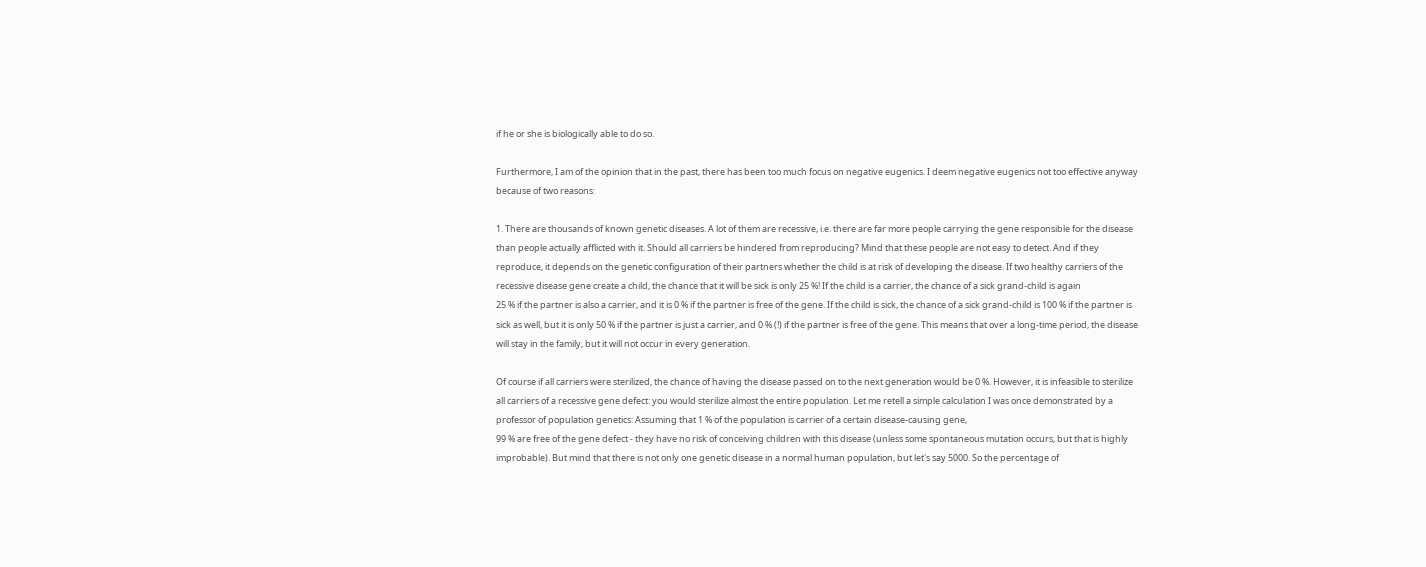if he or she is biologically able to do so.

Furthermore, I am of the opinion that in the past, there has been too much focus on negative eugenics. I deem negative eugenics not too effective anyway because of two reasons:

1. There are thousands of known genetic diseases. A lot of them are recessive, i.e. there are far more people carrying the gene responsible for the disease than people actually afflicted with it. Should all carriers be hindered from reproducing? Mind that these people are not easy to detect. And if they reproduce, it depends on the genetic configuration of their partners whether the child is at risk of developing the disease. If two healthy carriers of the recessive disease gene create a child, the chance that it will be sick is only 25 %! If the child is a carrier, the chance of a sick grand-child is again
25 % if the partner is also a carrier, and it is 0 % if the partner is free of the gene. If the child is sick, the chance of a sick grand-child is 100 % if the partner is sick as well, but it is only 50 % if the partner is just a carrier, and 0 % (!) if the partner is free of the gene. This means that over a long-time period, the disease will stay in the family, but it will not occur in every generation.

Of course if all carriers were sterilized, the chance of having the disease passed on to the next generation would be 0 %. However, it is infeasible to sterilize all carriers of a recessive gene defect: you would sterilize almost the entire population. Let me retell a simple calculation I was once demonstrated by a professor of population genetics: Assuming that 1 % of the population is carrier of a certain disease-causing gene,
99 % are free of the gene defect - they have no risk of conceiving children with this disease (unless some spontaneous mutation occurs, but that is highly improbable). But mind that there is not only one genetic disease in a normal human population, but let's say 5000. So the percentage of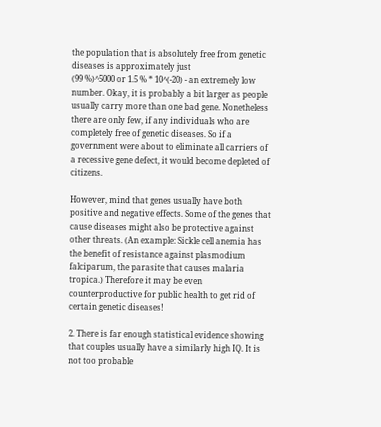the population that is absolutely free from genetic diseases is approximately just
(99 %)^5000 or 1.5 % * 10^(-20) - an extremely low number. Okay, it is probably a bit larger as people usually carry more than one bad gene. Nonetheless there are only few, if any individuals who are completely free of genetic diseases. So if a government were about to eliminate all carriers of a recessive gene defect, it would become depleted of citizens.

However, mind that genes usually have both positive and negative effects. Some of the genes that cause diseases might also be protective against other threats. (An example: Sickle cell anemia has the benefit of resistance against plasmodium falciparum, the parasite that causes malaria tropica.) Therefore it may be even counterproductive for public health to get rid of certain genetic diseases!

2. There is far enough statistical evidence showing that couples usually have a similarly high IQ. It is not too probable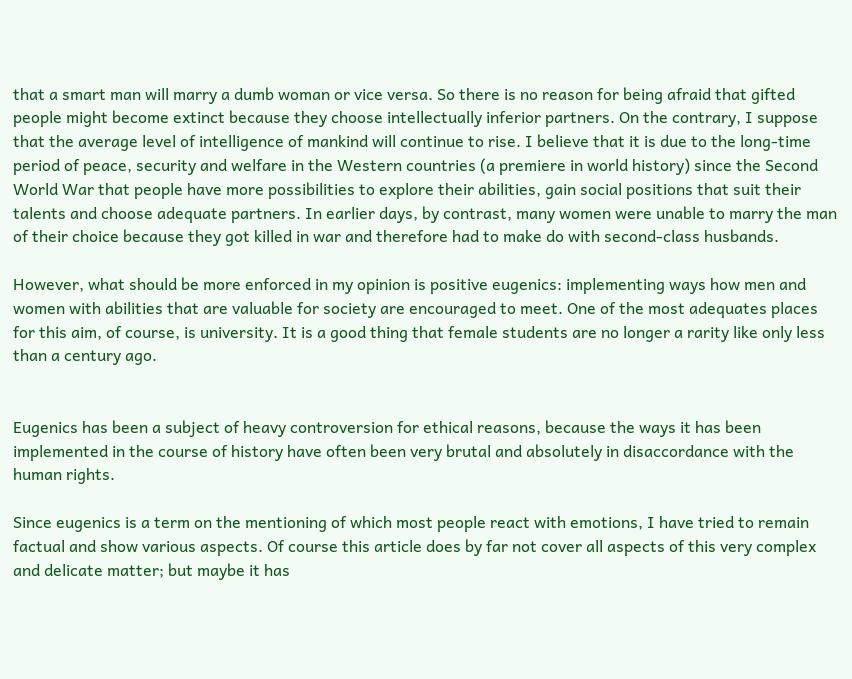that a smart man will marry a dumb woman or vice versa. So there is no reason for being afraid that gifted people might become extinct because they choose intellectually inferior partners. On the contrary, I suppose that the average level of intelligence of mankind will continue to rise. I believe that it is due to the long-time period of peace, security and welfare in the Western countries (a premiere in world history) since the Second World War that people have more possibilities to explore their abilities, gain social positions that suit their talents and choose adequate partners. In earlier days, by contrast, many women were unable to marry the man of their choice because they got killed in war and therefore had to make do with second-class husbands.

However, what should be more enforced in my opinion is positive eugenics: implementing ways how men and women with abilities that are valuable for society are encouraged to meet. One of the most adequates places for this aim, of course, is university. It is a good thing that female students are no longer a rarity like only less than a century ago.


Eugenics has been a subject of heavy controversion for ethical reasons, because the ways it has been implemented in the course of history have often been very brutal and absolutely in disaccordance with the human rights.

Since eugenics is a term on the mentioning of which most people react with emotions, I have tried to remain factual and show various aspects. Of course this article does by far not cover all aspects of this very complex and delicate matter; but maybe it has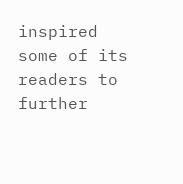inspired some of its readers to further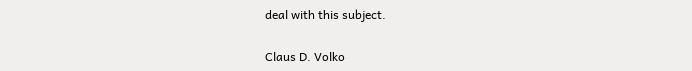deal with this subject.

Claus D. Volko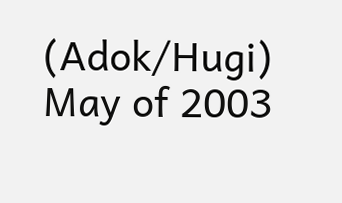(Adok/Hugi)
May of 2003